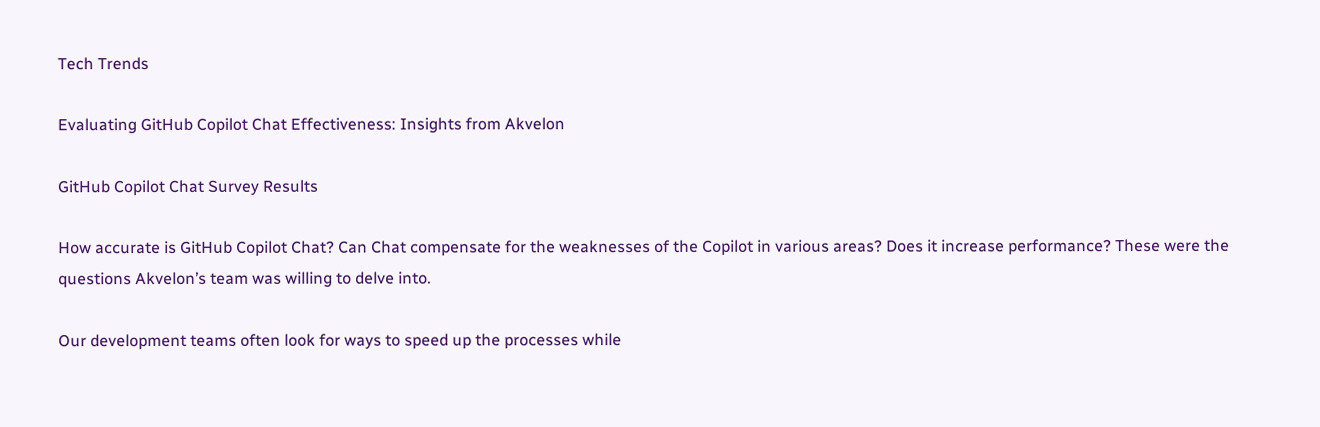Tech Trends

Evaluating GitHub Copilot Chat Effectiveness: Insights from Akvelon

GitHub Copilot Chat Survey Results

How accurate is GitHub Copilot Chat? Can Chat compensate for the weaknesses of the Copilot in various areas? Does it increase performance? These were the questions Akvelon’s team was willing to delve into.

Our development teams often look for ways to speed up the processes while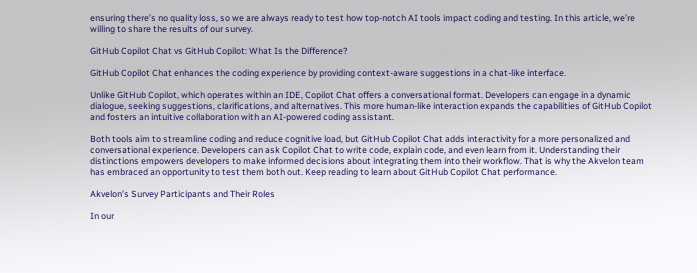ensuring there’s no quality loss, so we are always ready to test how top-notch AI tools impact coding and testing. In this article, we’re willing to share the results of our survey.

GitHub Copilot Chat vs GitHub Copilot: What Is the Difference?

GitHub Copilot Chat enhances the coding experience by providing context-aware suggestions in a chat-like interface.

Unlike GitHub Copilot, which operates within an IDE, Copilot Chat offers a conversational format. Developers can engage in a dynamic dialogue, seeking suggestions, clarifications, and alternatives. This more human-like interaction expands the capabilities of GitHub Copilot and fosters an intuitive collaboration with an AI-powered coding assistant.

Both tools aim to streamline coding and reduce cognitive load, but GitHub Copilot Chat adds interactivity for a more personalized and conversational experience. Developers can ask Copilot Chat to write code, explain code, and even learn from it. Understanding their distinctions empowers developers to make informed decisions about integrating them into their workflow. That is why the Akvelon team has embraced an opportunity to test them both out. Keep reading to learn about GitHub Copilot Chat performance.

Akvelon’s Survey Participants and Their Roles

In our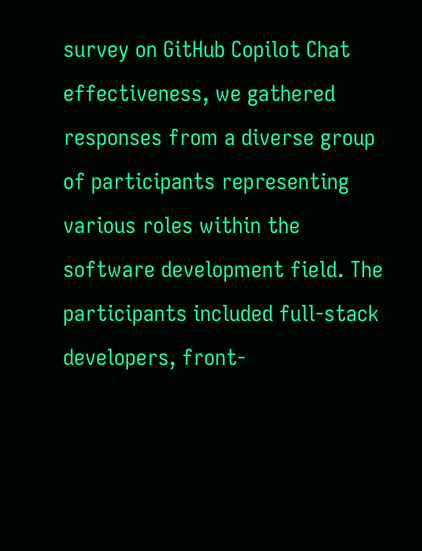survey on GitHub Copilot Chat effectiveness, we gathered responses from a diverse group of participants representing various roles within the software development field. The participants included full-stack developers, front-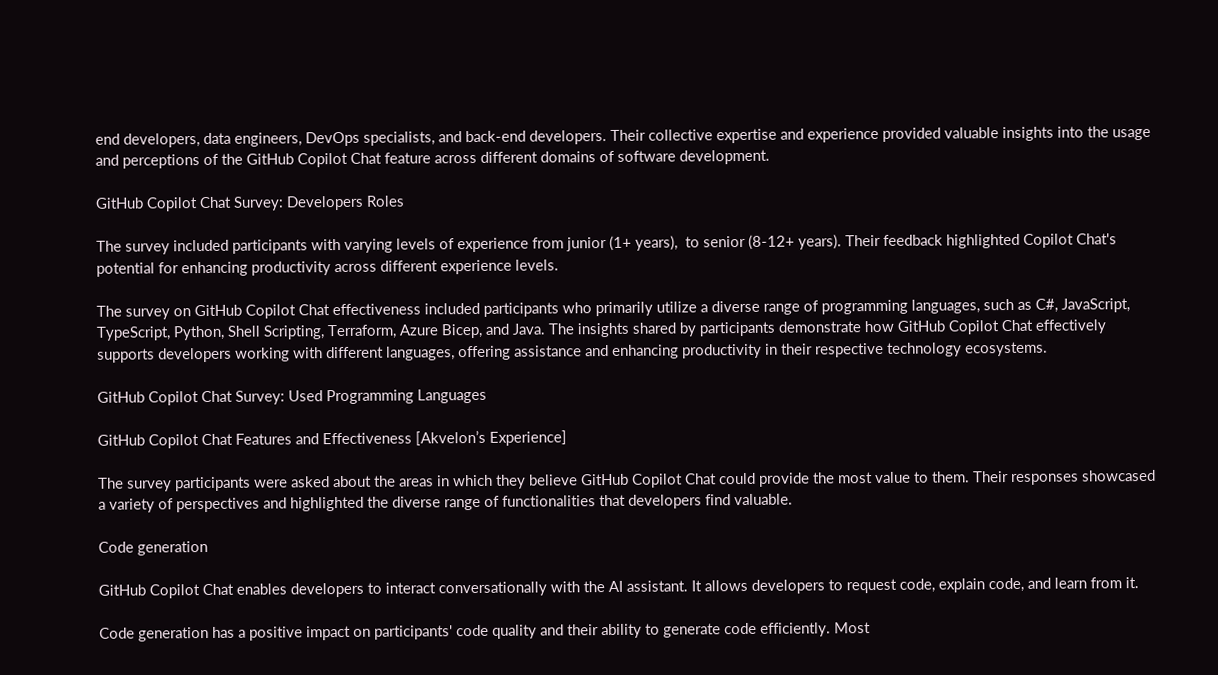end developers, data engineers, DevOps specialists, and back-end developers. Their collective expertise and experience provided valuable insights into the usage and perceptions of the GitHub Copilot Chat feature across different domains of software development.

GitHub Copilot Chat Survey: Developers Roles

The survey included participants with varying levels of experience from junior (1+ years),  to senior (8-12+ years). Their feedback highlighted Copilot Chat's potential for enhancing productivity across different experience levels.

The survey on GitHub Copilot Chat effectiveness included participants who primarily utilize a diverse range of programming languages, such as C#, JavaScript, TypeScript, Python, Shell Scripting, Terraform, Azure Bicep, and Java. The insights shared by participants demonstrate how GitHub Copilot Chat effectively supports developers working with different languages, offering assistance and enhancing productivity in their respective technology ecosystems.

GitHub Copilot Chat Survey: Used Programming Languages

GitHub Copilot Chat Features and Effectiveness [Akvelon’s Experience]

The survey participants were asked about the areas in which they believe GitHub Copilot Chat could provide the most value to them. Their responses showcased a variety of perspectives and highlighted the diverse range of functionalities that developers find valuable.

Code generation

GitHub Copilot Chat enables developers to interact conversationally with the AI assistant. It allows developers to request code, explain code, and learn from it.

Code generation has a positive impact on participants' code quality and their ability to generate code efficiently. Most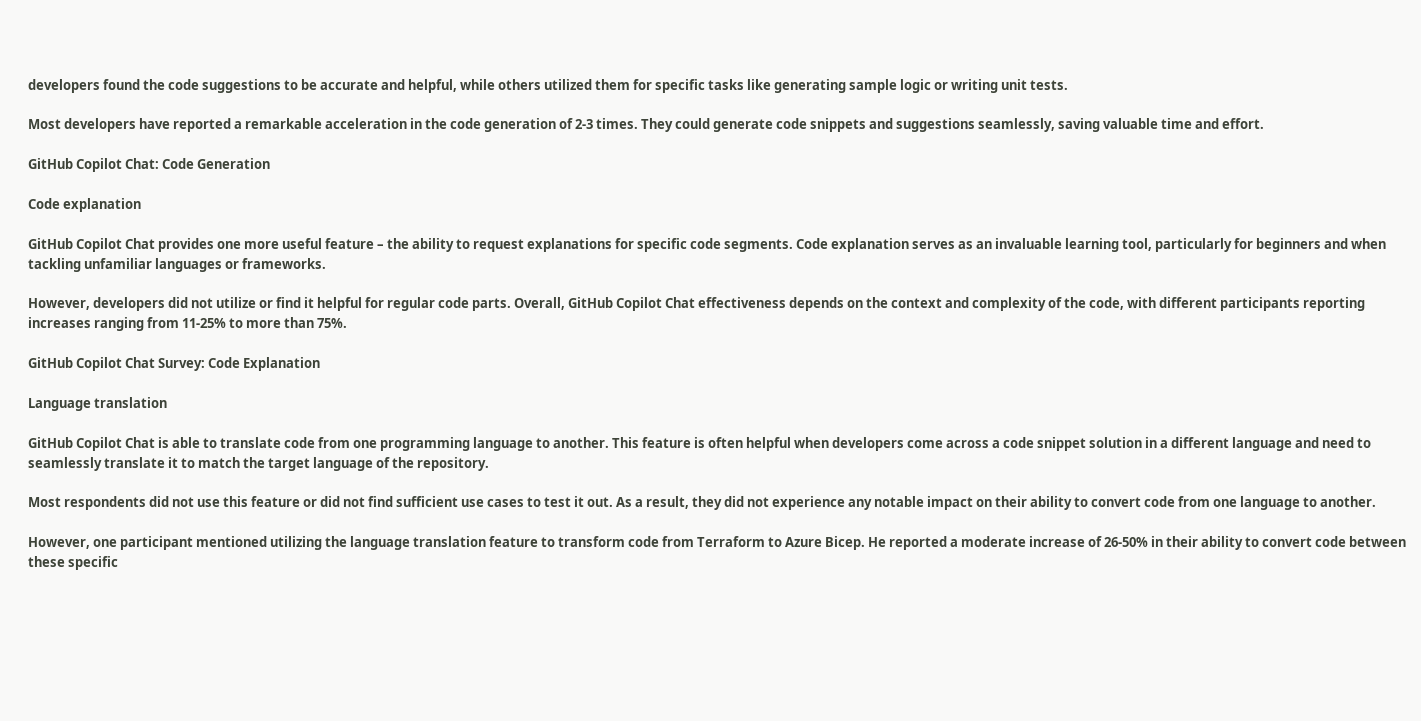developers found the code suggestions to be accurate and helpful, while others utilized them for specific tasks like generating sample logic or writing unit tests.

Most developers have reported a remarkable acceleration in the code generation of 2-3 times. They could generate code snippets and suggestions seamlessly, saving valuable time and effort.

GitHub Copilot Chat: Code Generation

Code explanation

GitHub Copilot Chat provides one more useful feature – the ability to request explanations for specific code segments. Code explanation serves as an invaluable learning tool, particularly for beginners and when tackling unfamiliar languages or frameworks.

However, developers did not utilize or find it helpful for regular code parts. Overall, GitHub Copilot Chat effectiveness depends on the context and complexity of the code, with different participants reporting increases ranging from 11-25% to more than 75%.

GitHub Copilot Chat Survey: Code Explanation

Language translation

GitHub Copilot Chat is able to translate code from one programming language to another. This feature is often helpful when developers come across a code snippet solution in a different language and need to seamlessly translate it to match the target language of the repository.

Most respondents did not use this feature or did not find sufficient use cases to test it out. As a result, they did not experience any notable impact on their ability to convert code from one language to another.

However, one participant mentioned utilizing the language translation feature to transform code from Terraform to Azure Bicep. He reported a moderate increase of 26-50% in their ability to convert code between these specific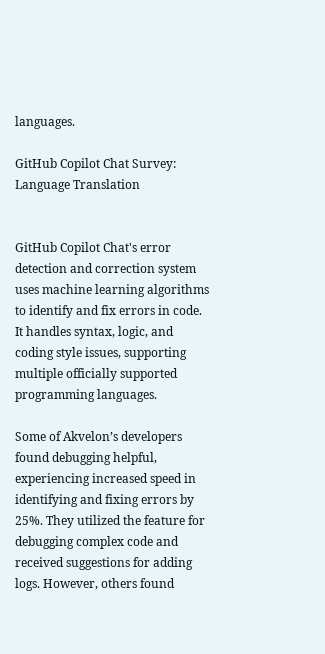languages.

GitHub Copilot Chat Survey: Language Translation


GitHub Copilot Chat's error detection and correction system uses machine learning algorithms to identify and fix errors in code. It handles syntax, logic, and coding style issues, supporting multiple officially supported programming languages.

Some of Akvelon’s developers found debugging helpful, experiencing increased speed in identifying and fixing errors by 25%. They utilized the feature for debugging complex code and received suggestions for adding logs. However, others found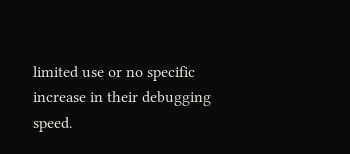limited use or no specific increase in their debugging speed.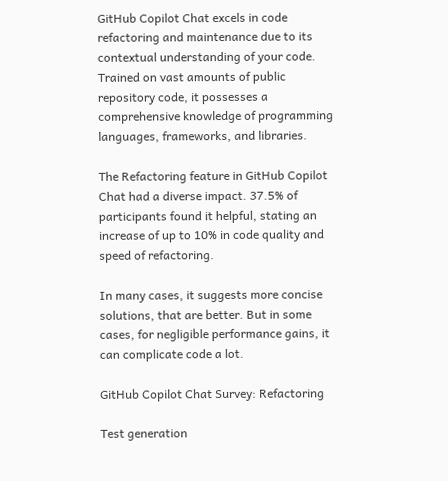GitHub Copilot Chat excels in code refactoring and maintenance due to its contextual understanding of your code. Trained on vast amounts of public repository code, it possesses a comprehensive knowledge of programming languages, frameworks, and libraries.

The Refactoring feature in GitHub Copilot Chat had a diverse impact. 37.5% of participants found it helpful, stating an increase of up to 10% in code quality and speed of refactoring.

In many cases, it suggests more concise solutions, that are better. But in some cases, for negligible performance gains, it can complicate code a lot.

GitHub Copilot Chat Survey: Refactoring

Test generation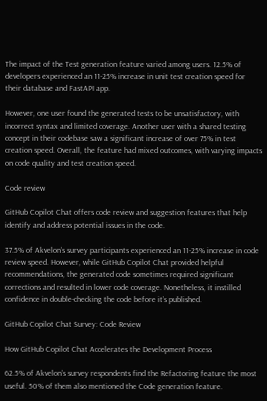The impact of the Test generation feature varied among users. 12.5% of developers experienced an 11-25% increase in unit test creation speed for their database and FastAPI app.

However, one user found the generated tests to be unsatisfactory, with incorrect syntax and limited coverage. Another user with a shared testing concept in their codebase saw a significant increase of over 75% in test creation speed. Overall, the feature had mixed outcomes, with varying impacts on code quality and test creation speed.

Code review

GitHub Copilot Chat offers code review and suggestion features that help identify and address potential issues in the code.

37.5% of Akvelon’s survey participants experienced an 11-25% increase in code review speed. However, while GitHub Copilot Chat provided helpful recommendations, the generated code sometimes required significant corrections and resulted in lower code coverage. Nonetheless, it instilled confidence in double-checking the code before it’s published.

GitHub Copilot Chat Survey: Code Review

How GitHub Copilot Chat Accelerates the Development Process

62.5% of Akvelon’s survey respondents find the Refactoring feature the most useful. 50% of them also mentioned the Code generation feature.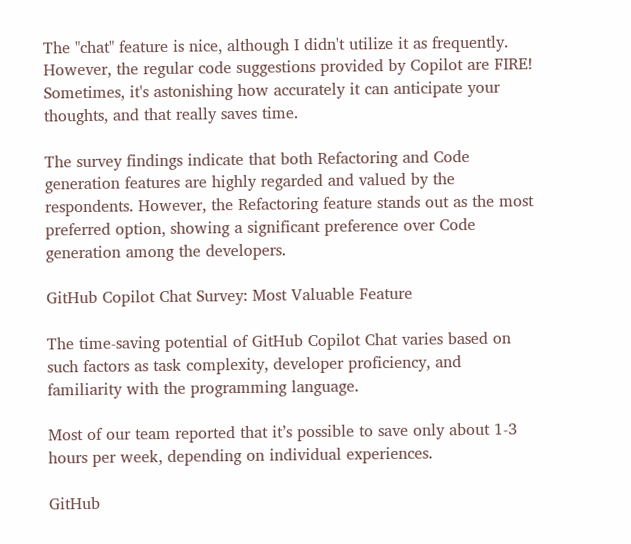The "chat" feature is nice, although I didn't utilize it as frequently. However, the regular code suggestions provided by Copilot are FIRE! Sometimes, it's astonishing how accurately it can anticipate your thoughts, and that really saves time.

The survey findings indicate that both Refactoring and Code generation features are highly regarded and valued by the respondents. However, the Refactoring feature stands out as the most preferred option, showing a significant preference over Code generation among the developers.

GitHub Copilot Chat Survey: Most Valuable Feature

The time-saving potential of GitHub Copilot Chat varies based on such factors as task complexity, developer proficiency, and familiarity with the programming language.

Most of our team reported that it’s possible to save only about 1-3 hours per week, depending on individual experiences.

GitHub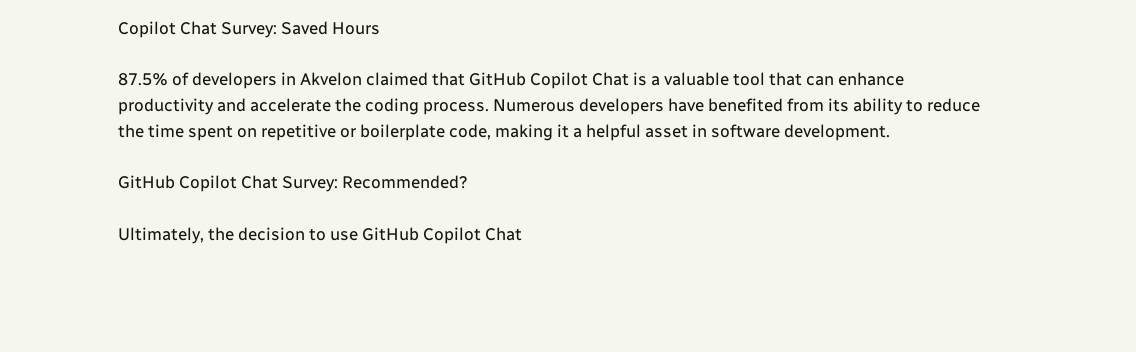Copilot Chat Survey: Saved Hours

87.5% of developers in Akvelon claimed that GitHub Copilot Chat is a valuable tool that can enhance productivity and accelerate the coding process. Numerous developers have benefited from its ability to reduce the time spent on repetitive or boilerplate code, making it a helpful asset in software development.

GitHub Copilot Chat Survey: Recommended?

Ultimately, the decision to use GitHub Copilot Chat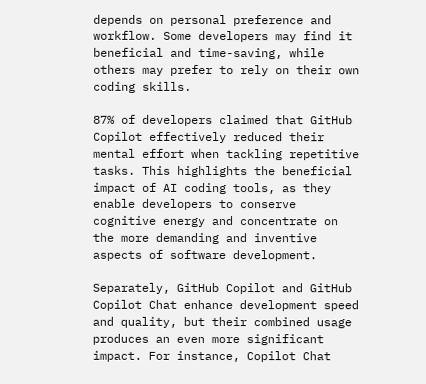depends on personal preference and workflow. Some developers may find it beneficial and time-saving, while others may prefer to rely on their own coding skills.

87% of developers claimed that GitHub Copilot effectively reduced their mental effort when tackling repetitive tasks. This highlights the beneficial impact of AI coding tools, as they enable developers to conserve cognitive energy and concentrate on the more demanding and inventive aspects of software development.

Separately, GitHub Copilot and GitHub Copilot Chat enhance development speed and quality, but their combined usage produces an even more significant impact. For instance, Copilot Chat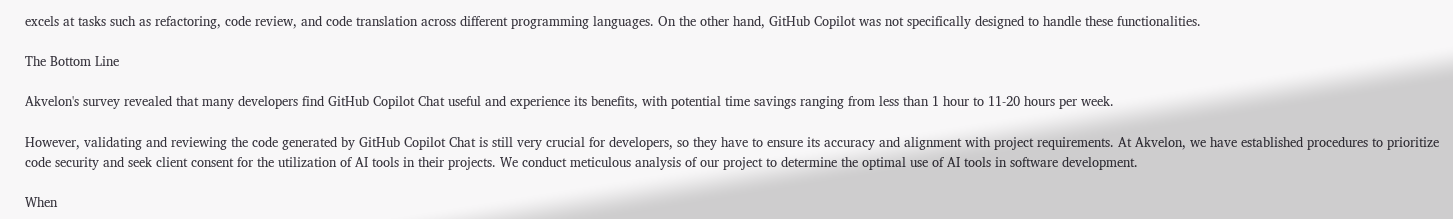excels at tasks such as refactoring, code review, and code translation across different programming languages. On the other hand, GitHub Copilot was not specifically designed to handle these functionalities.

The Bottom Line

Akvelon's survey revealed that many developers find GitHub Copilot Chat useful and experience its benefits, with potential time savings ranging from less than 1 hour to 11-20 hours per week.

However, validating and reviewing the code generated by GitHub Copilot Chat is still very crucial for developers, so they have to ensure its accuracy and alignment with project requirements. At Akvelon, we have established procedures to prioritize code security and seek client consent for the utilization of AI tools in their projects. We conduct meticulous analysis of our project to determine the optimal use of AI tools in software development.

When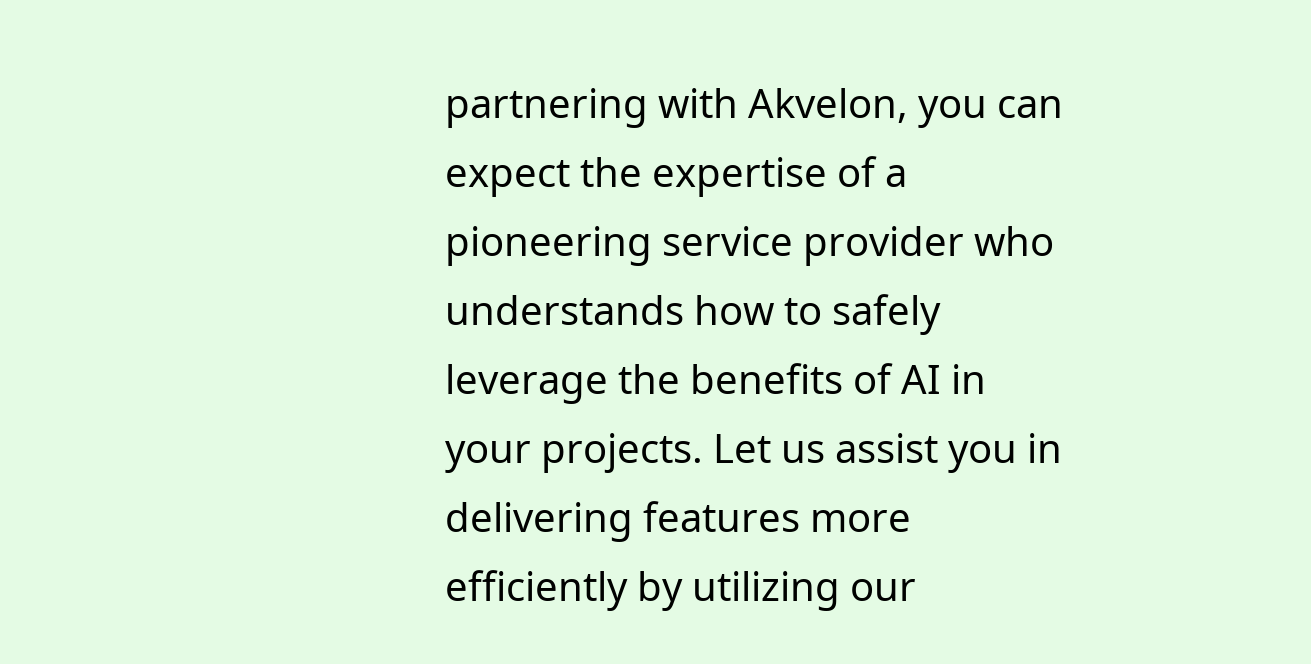partnering with Akvelon, you can expect the expertise of a pioneering service provider who understands how to safely leverage the benefits of AI in your projects. Let us assist you in delivering features more efficiently by utilizing our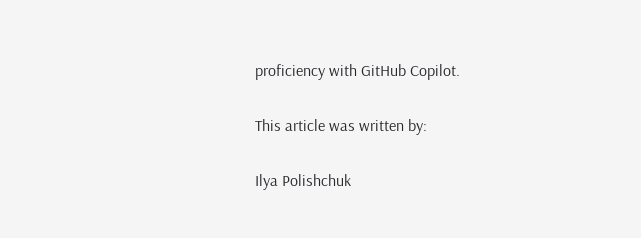proficiency with GitHub Copilot.

This article was written by:

Ilya Polishchuk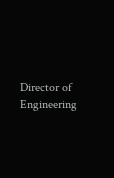Director of Engineering